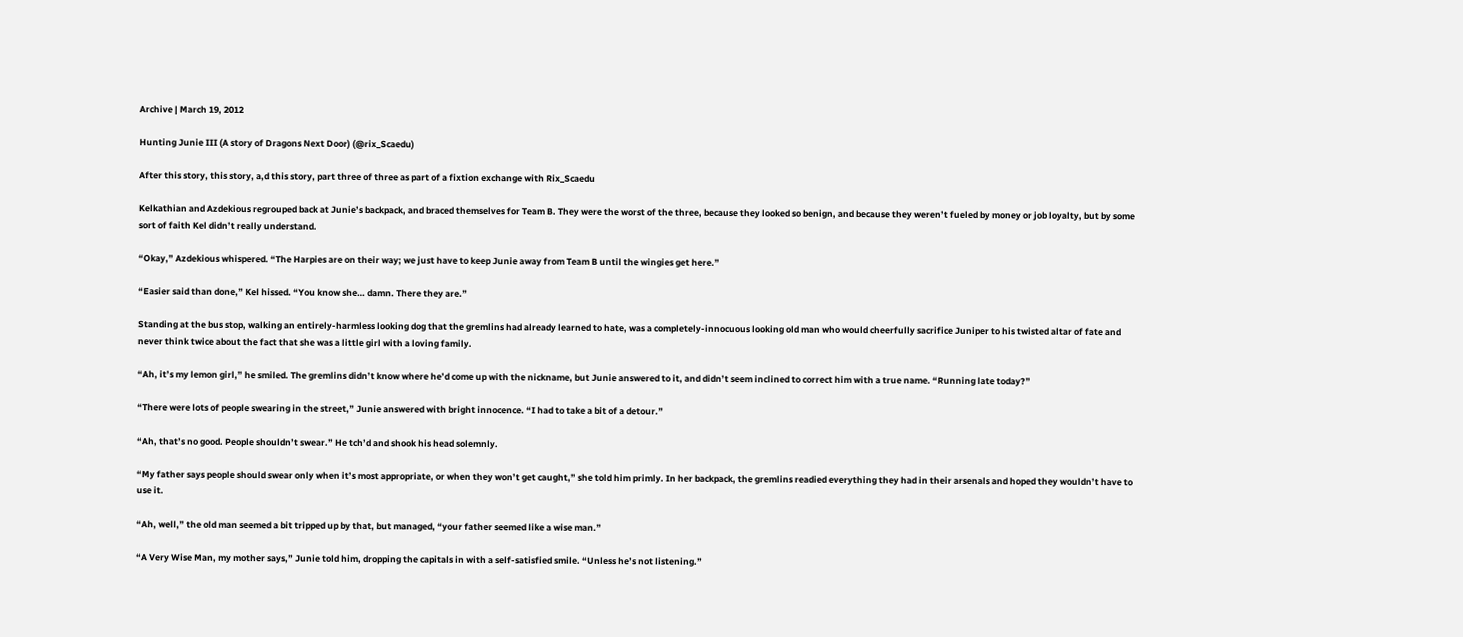Archive | March 19, 2012

Hunting Junie III (A story of Dragons Next Door) (@rix_Scaedu)

After this story, this story, a,d this story, part three of three as part of a fixtion exchange with Rix_Scaedu

Kelkathian and Azdekious regrouped back at Junie’s backpack, and braced themselves for Team B. They were the worst of the three, because they looked so benign, and because they weren’t fueled by money or job loyalty, but by some sort of faith Kel didn’t really understand.

“Okay,” Azdekious whispered. “The Harpies are on their way; we just have to keep Junie away from Team B until the wingies get here.”

“Easier said than done,” Kel hissed. “You know she… damn. There they are.”

Standing at the bus stop, walking an entirely-harmless looking dog that the gremlins had already learned to hate, was a completely-innocuous looking old man who would cheerfully sacrifice Juniper to his twisted altar of fate and never think twice about the fact that she was a little girl with a loving family.

“Ah, it’s my lemon girl,” he smiled. The gremlins didn’t know where he’d come up with the nickname, but Junie answered to it, and didn’t seem inclined to correct him with a true name. “Running late today?”

“There were lots of people swearing in the street,” Junie answered with bright innocence. “I had to take a bit of a detour.”

“Ah, that’s no good. People shouldn’t swear.” He tch’d and shook his head solemnly.

“My father says people should swear only when it’s most appropriate, or when they won’t get caught,” she told him primly. In her backpack, the gremlins readied everything they had in their arsenals and hoped they wouldn’t have to use it.

“Ah, well,” the old man seemed a bit tripped up by that, but managed, “your father seemed like a wise man.”

“A Very Wise Man, my mother says,” Junie told him, dropping the capitals in with a self-satisfied smile. “Unless he’s not listening.”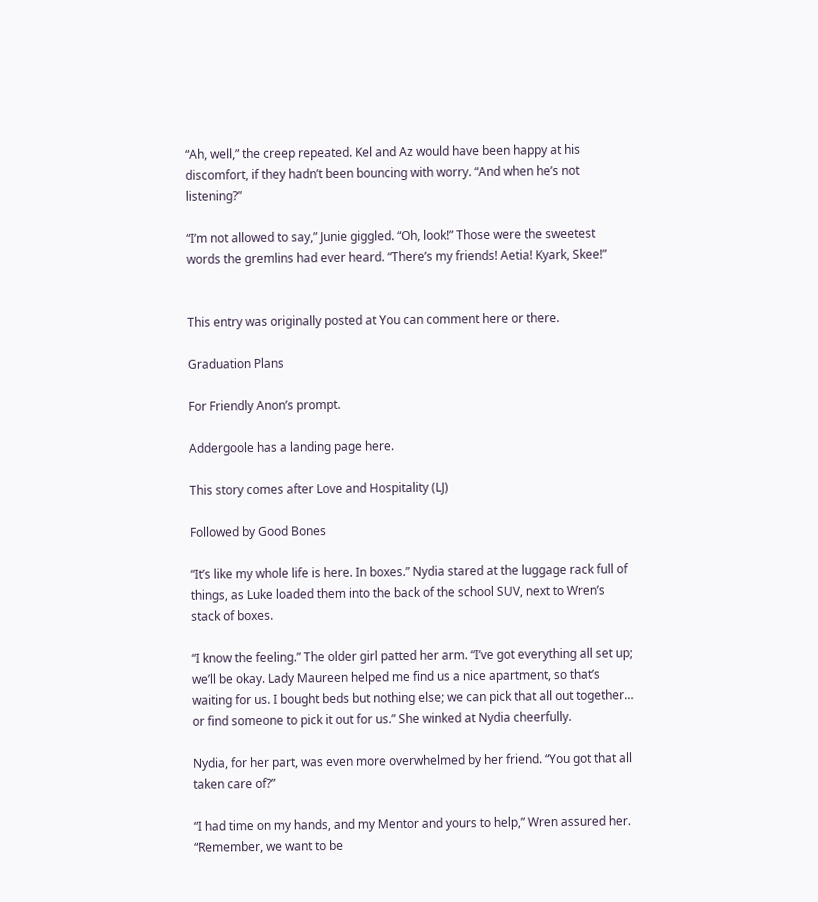“Ah, well,” the creep repeated. Kel and Az would have been happy at his discomfort, if they hadn’t been bouncing with worry. “And when he’s not listening?”

“I’m not allowed to say,” Junie giggled. “Oh, look!” Those were the sweetest words the gremlins had ever heard. “There’s my friends! Aetia! Kyark, Skee!”


This entry was originally posted at You can comment here or there.

Graduation Plans

For Friendly Anon’s prompt.

Addergoole has a landing page here.

This story comes after Love and Hospitality (LJ)

Followed by Good Bones

“It’s like my whole life is here. In boxes.” Nydia stared at the luggage rack full of things, as Luke loaded them into the back of the school SUV, next to Wren’s stack of boxes.

“I know the feeling.” The older girl patted her arm. “I’ve got everything all set up; we’ll be okay. Lady Maureen helped me find us a nice apartment, so that’s waiting for us. I bought beds but nothing else; we can pick that all out together… or find someone to pick it out for us.” She winked at Nydia cheerfully.

Nydia, for her part, was even more overwhelmed by her friend. “You got that all taken care of?”

“I had time on my hands, and my Mentor and yours to help,” Wren assured her. “Remember, we want to be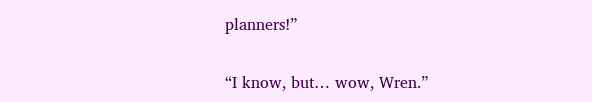planners!”

“I know, but… wow, Wren.”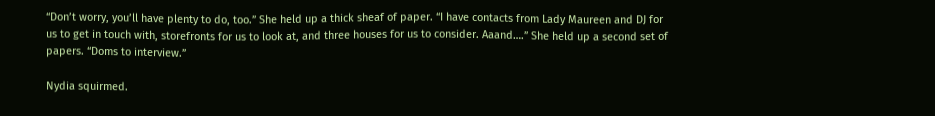“Don’t worry, you’ll have plenty to do, too.” She held up a thick sheaf of paper. “I have contacts from Lady Maureen and DJ for us to get in touch with, storefronts for us to look at, and three houses for us to consider. Aaand….” She held up a second set of papers. “Doms to interview.”

Nydia squirmed.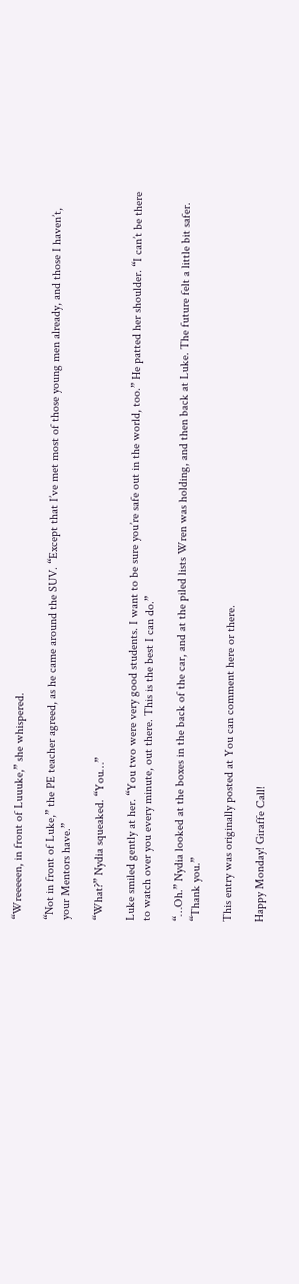“Wreeeeen, in front of Luuuke,” she whispered.

“Not in front of Luke,” the PE teacher agreed, as he came around the SUV. “Except that I’ve met most of those young men already, and those I haven’t, your Mentors have.”

“What?” Nydia squeaked. “You…”

Luke smiled gently at her. “You two were very good students. I want to be sure you’re safe out in the world, too.” He patted her shoulder. “I can’t be there to watch over you every minute, out there. This is the best I can do.”

“…Oh.” Nydia looked at the boxes in the back of the car, and at the piled lists Wren was holding, and then back at Luke. The future felt a little bit safer. “Thank you.”

This entry was originally posted at You can comment here or there.

Happy Monday! Giraffe Call!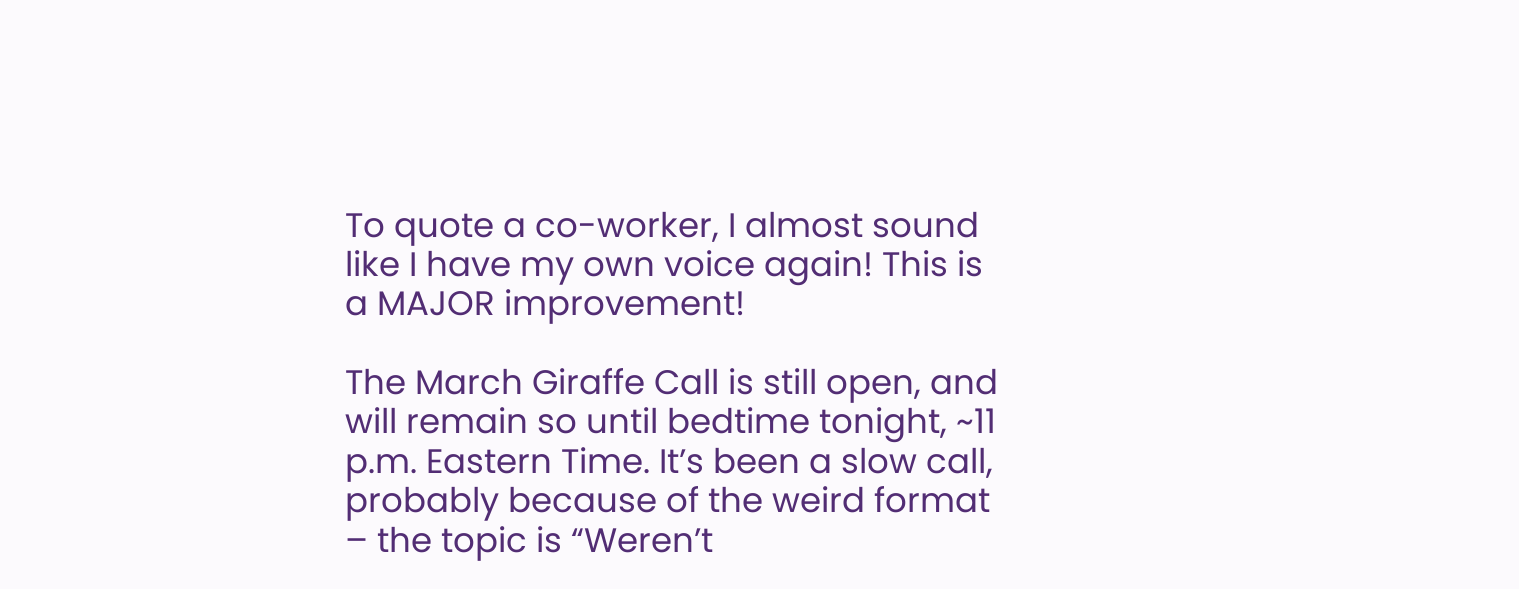To quote a co-worker, I almost sound like I have my own voice again! This is a MAJOR improvement!

The March Giraffe Call is still open, and will remain so until bedtime tonight, ~11 p.m. Eastern Time. It’s been a slow call, probably because of the weird format – the topic is “Weren’t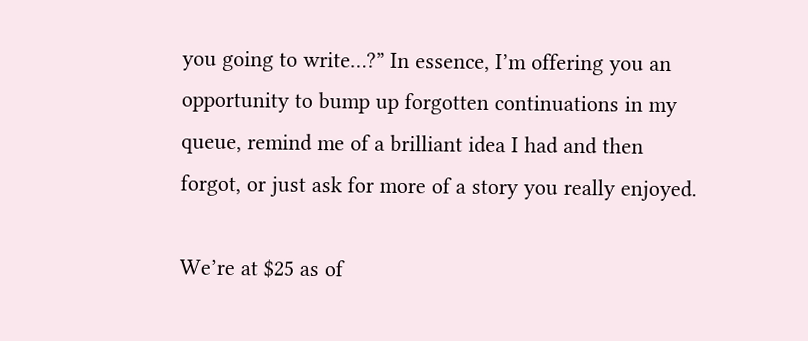you going to write…?” In essence, I’m offering you an opportunity to bump up forgotten continuations in my queue, remind me of a brilliant idea I had and then forgot, or just ask for more of a story you really enjoyed.

We’re at $25 as of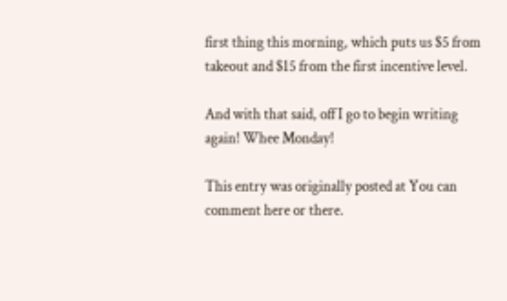first thing this morning, which puts us $5 from takeout and $15 from the first incentive level.

And with that said, off I go to begin writing again! Whee Monday!

This entry was originally posted at You can comment here or there.